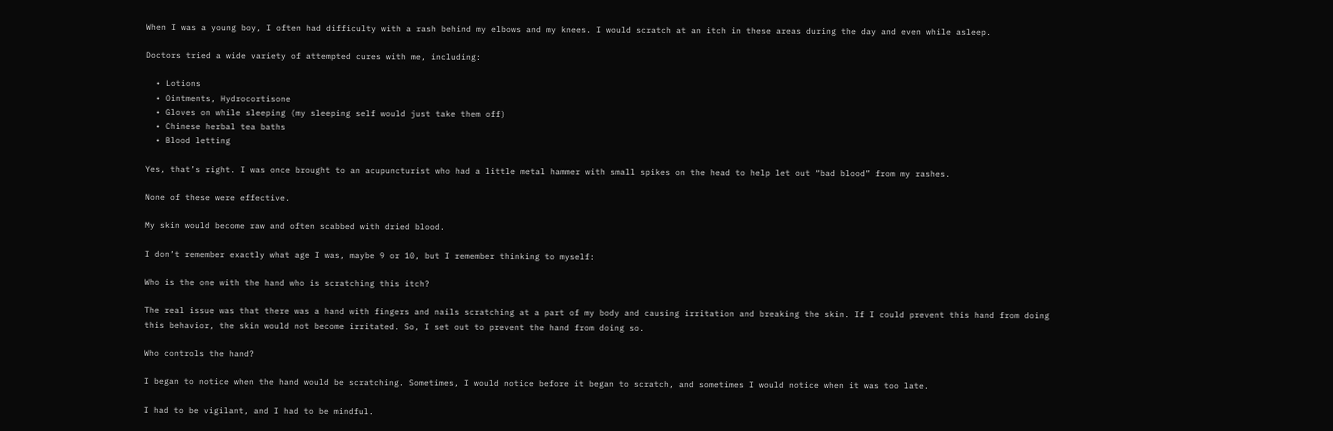When I was a young boy, I often had difficulty with a rash behind my elbows and my knees. I would scratch at an itch in these areas during the day and even while asleep.

Doctors tried a wide variety of attempted cures with me, including:

  • Lotions
  • Ointments, Hydrocortisone
  • Gloves on while sleeping (my sleeping self would just take them off)
  • Chinese herbal tea baths
  • Blood letting

Yes, that’s right. I was once brought to an acupuncturist who had a little metal hammer with small spikes on the head to help let out “bad blood” from my rashes.

None of these were effective.

My skin would become raw and often scabbed with dried blood.

I don’t remember exactly what age I was, maybe 9 or 10, but I remember thinking to myself:

Who is the one with the hand who is scratching this itch?

The real issue was that there was a hand with fingers and nails scratching at a part of my body and causing irritation and breaking the skin. If I could prevent this hand from doing this behavior, the skin would not become irritated. So, I set out to prevent the hand from doing so.

Who controls the hand?

I began to notice when the hand would be scratching. Sometimes, I would notice before it began to scratch, and sometimes I would notice when it was too late.

I had to be vigilant, and I had to be mindful.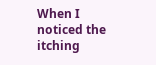When I noticed the itching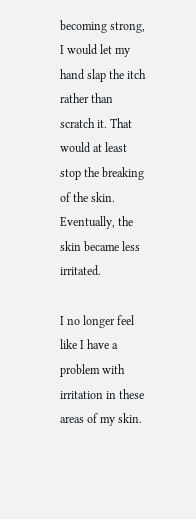becoming strong, I would let my hand slap the itch rather than scratch it. That would at least stop the breaking of the skin. Eventually, the skin became less irritated.

I no longer feel like I have a problem with irritation in these areas of my skin.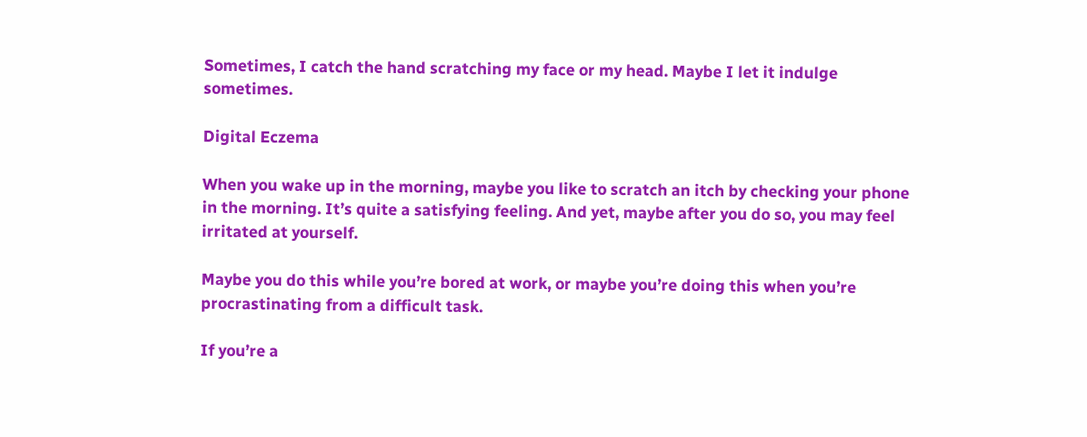Sometimes, I catch the hand scratching my face or my head. Maybe I let it indulge sometimes.

Digital Eczema

When you wake up in the morning, maybe you like to scratch an itch by checking your phone in the morning. It’s quite a satisfying feeling. And yet, maybe after you do so, you may feel irritated at yourself.

Maybe you do this while you’re bored at work, or maybe you’re doing this when you’re procrastinating from a difficult task.

If you’re a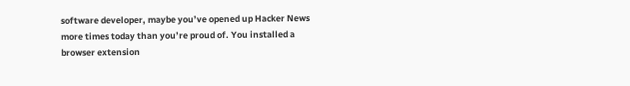software developer, maybe you’ve opened up Hacker News more times today than you’re proud of. You installed a browser extension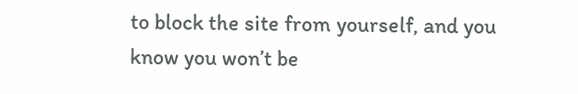to block the site from yourself, and you know you won’t be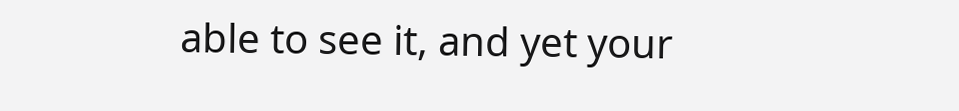able to see it, and yet your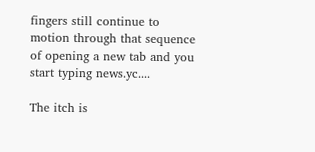fingers still continue to motion through that sequence of opening a new tab and you start typing news.yc....

The itch is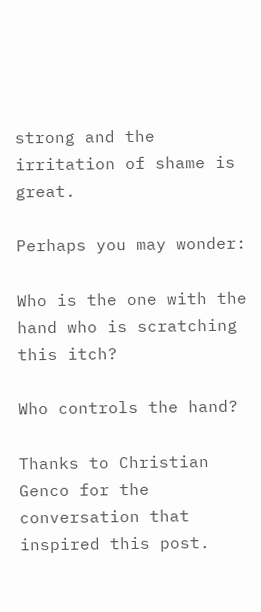strong and the irritation of shame is great.

Perhaps you may wonder:

Who is the one with the hand who is scratching this itch?

Who controls the hand?

Thanks to Christian Genco for the conversation that inspired this post.